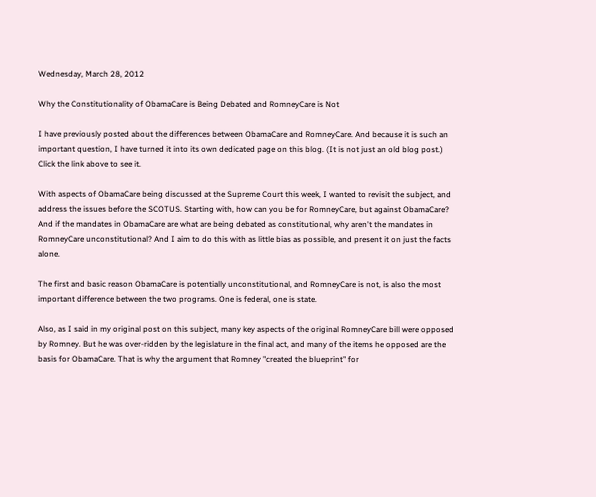Wednesday, March 28, 2012

Why the Constitutionality of ObamaCare is Being Debated and RomneyCare is Not

I have previously posted about the differences between ObamaCare and RomneyCare. And because it is such an important question, I have turned it into its own dedicated page on this blog. (It is not just an old blog post.) Click the link above to see it.

With aspects of ObamaCare being discussed at the Supreme Court this week, I wanted to revisit the subject, and address the issues before the SCOTUS. Starting with, how can you be for RomneyCare, but against ObamaCare? And if the mandates in ObamaCare are what are being debated as constitutional, why aren't the mandates in RomneyCare unconstitutional? And I aim to do this with as little bias as possible, and present it on just the facts alone.

The first and basic reason ObamaCare is potentially unconstitutional, and RomneyCare is not, is also the most important difference between the two programs. One is federal, one is state.

Also, as I said in my original post on this subject, many key aspects of the original RomneyCare bill were opposed by Romney. But he was over-ridden by the legislature in the final act, and many of the items he opposed are the basis for ObamaCare. That is why the argument that Romney "created the blueprint" for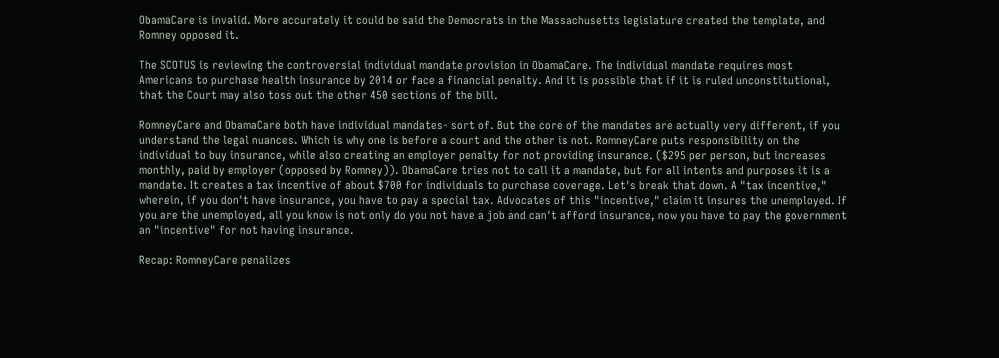ObamaCare is invalid. More accurately it could be said the Democrats in the Massachusetts legislature created the template, and Romney opposed it.

The SCOTUS is reviewing the controversial individual mandate provision in ObamaCare. The individual mandate requires most Americans to purchase health insurance by 2014 or face a financial penalty. And it is possible that if it is ruled unconstitutional, that the Court may also toss out the other 450 sections of the bill.

RomneyCare and ObamaCare both have individual mandates- sort of. But the core of the mandates are actually very different, if you understand the legal nuances. Which is why one is before a court and the other is not. RomneyCare puts responsibility on the individual to buy insurance, while also creating an employer penalty for not providing insurance. ($295 per person, but increases monthly, paid by employer (opposed by Romney)). ObamaCare tries not to call it a mandate, but for all intents and purposes it is a mandate. It creates a tax incentive of about $700 for individuals to purchase coverage. Let's break that down. A "tax incentive," wherein, if you don't have insurance, you have to pay a special tax. Advocates of this "incentive," claim it insures the unemployed. If you are the unemployed, all you know is not only do you not have a job and can't afford insurance, now you have to pay the government an "incentive" for not having insurance.

Recap: RomneyCare penalizes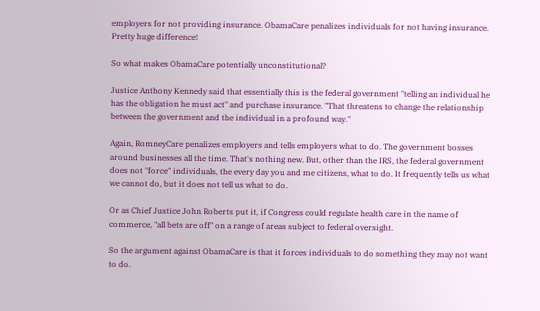employers for not providing insurance. ObamaCare penalizes individuals for not having insurance. Pretty huge difference!

So what makes ObamaCare potentially unconstitutional?

Justice Anthony Kennedy said that essentially this is the federal government "telling an individual he has the obligation he must act" and purchase insurance. "That threatens to change the relationship between the government and the individual in a profound way."

Again, RomneyCare penalizes employers and tells employers what to do. The government bosses around businesses all the time. That's nothing new. But, other than the IRS, the federal government does not "force" individuals, the every day you and me citizens, what to do. It frequently tells us what we cannot do, but it does not tell us what to do.

Or as Chief Justice John Roberts put it, if Congress could regulate health care in the name of commerce, "all bets are off" on a range of areas subject to federal oversight.

So the argument against ObamaCare is that it forces individuals to do something they may not want to do.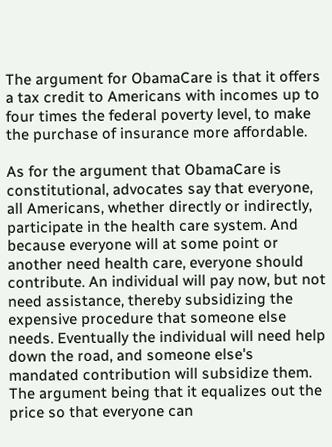The argument for ObamaCare is that it offers a tax credit to Americans with incomes up to four times the federal poverty level, to make the purchase of insurance more affordable.

As for the argument that ObamaCare is constitutional, advocates say that everyone, all Americans, whether directly or indirectly, participate in the health care system. And because everyone will at some point or another need health care, everyone should contribute. An individual will pay now, but not need assistance, thereby subsidizing the expensive procedure that someone else needs. Eventually the individual will need help down the road, and someone else's mandated contribution will subsidize them. The argument being that it equalizes out the price so that everyone can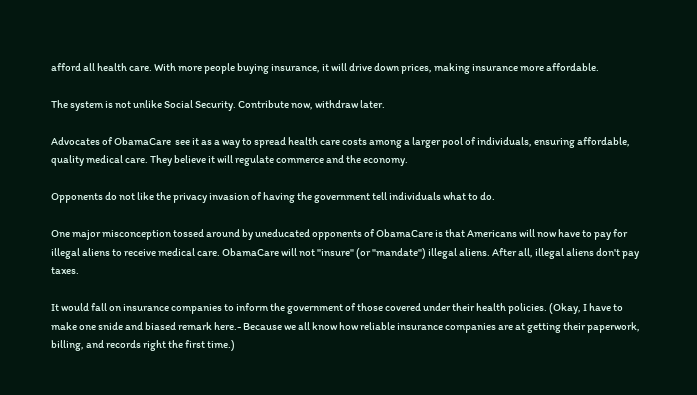afford all health care. With more people buying insurance, it will drive down prices, making insurance more affordable.

The system is not unlike Social Security. Contribute now, withdraw later.

Advocates of ObamaCare  see it as a way to spread health care costs among a larger pool of individuals, ensuring affordable, quality medical care. They believe it will regulate commerce and the economy.

Opponents do not like the privacy invasion of having the government tell individuals what to do.

One major misconception tossed around by uneducated opponents of ObamaCare is that Americans will now have to pay for illegal aliens to receive medical care. ObamaCare will not "insure" (or "mandate") illegal aliens. After all, illegal aliens don't pay taxes.

It would fall on insurance companies to inform the government of those covered under their health policies. (Okay, I have to make one snide and biased remark here.- Because we all know how reliable insurance companies are at getting their paperwork, billing, and records right the first time.)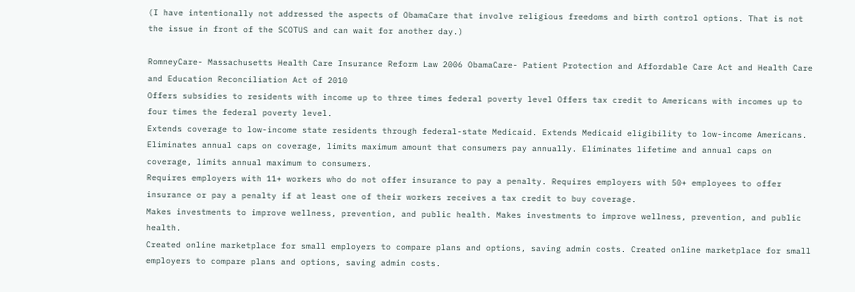(I have intentionally not addressed the aspects of ObamaCare that involve religious freedoms and birth control options. That is not the issue in front of the SCOTUS and can wait for another day.)

RomneyCare- Massachusetts Health Care Insurance Reform Law 2006 ObamaCare- Patient Protection and Affordable Care Act and Health Care and Education Reconciliation Act of 2010
Offers subsidies to residents with income up to three times federal poverty level Offers tax credit to Americans with incomes up to four times the federal poverty level.
Extends coverage to low-income state residents through federal-state Medicaid. Extends Medicaid eligibility to low-income Americans.
Eliminates annual caps on coverage, limits maximum amount that consumers pay annually. Eliminates lifetime and annual caps on coverage, limits annual maximum to consumers.
Requires employers with 11+ workers who do not offer insurance to pay a penalty. Requires employers with 50+ employees to offer insurance or pay a penalty if at least one of their workers receives a tax credit to buy coverage.
Makes investments to improve wellness, prevention, and public health. Makes investments to improve wellness, prevention, and public health.
Created online marketplace for small employers to compare plans and options, saving admin costs. Created online marketplace for small employers to compare plans and options, saving admin costs.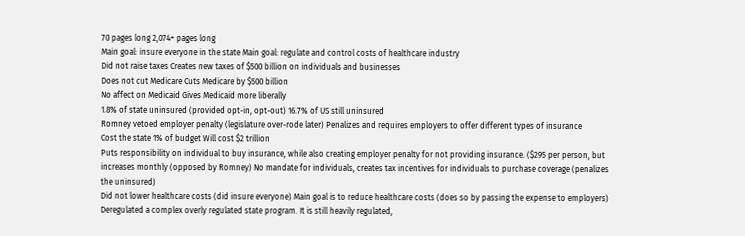70 pages long 2,074+ pages long
Main goal: insure everyone in the state Main goal: regulate and control costs of healthcare industry
Did not raise taxes Creates new taxes of $500 billion on individuals and businesses
Does not cut Medicare Cuts Medicare by $500 billion
No affect on Medicaid Gives Medicaid more liberally
1.8% of state uninsured (provided opt-in, opt-out) 16.7% of US still uninsured
Romney vetoed employer penalty (legislature over-rode later) Penalizes and requires employers to offer different types of insurance
Cost the state 1% of budget Will cost $2 trillion
Puts responsibility on individual to buy insurance, while also creating employer penalty for not providing insurance. ($295 per person, but increases monthly (opposed by Romney) No mandate for individuals, creates tax incentives for individuals to purchase coverage (penalizes the uninsured)
Did not lower healthcare costs (did insure everyone) Main goal is to reduce healthcare costs (does so by passing the expense to employers)
Deregulated a complex overly regulated state program. It is still heavily regulated,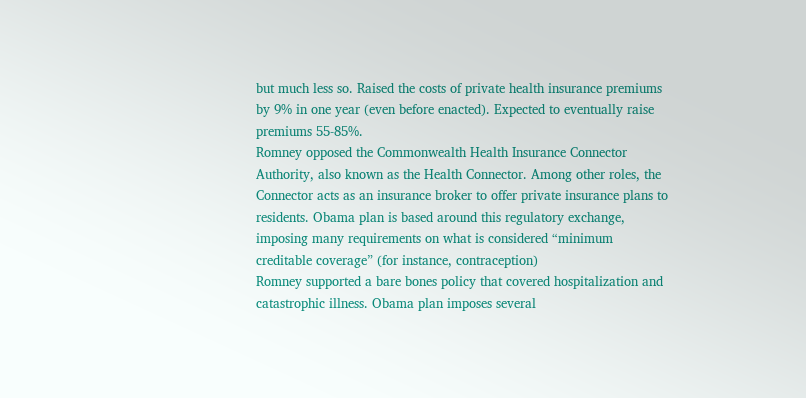but much less so. Raised the costs of private health insurance premiums by 9% in one year (even before enacted). Expected to eventually raise premiums 55-85%.
Romney opposed the Commonwealth Health Insurance Connector Authority, also known as the Health Connector. Among other roles, the Connector acts as an insurance broker to offer private insurance plans to residents. Obama plan is based around this regulatory exchange, imposing many requirements on what is considered “minimum creditable coverage” (for instance, contraception)
Romney supported a bare bones policy that covered hospitalization and catastrophic illness. Obama plan imposes several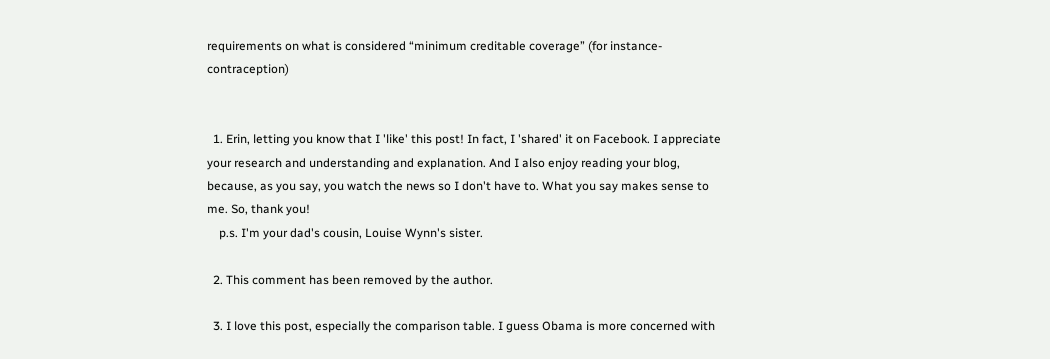requirements on what is considered “minimum creditable coverage” (for instance- contraception)


  1. Erin, letting you know that I 'like' this post! In fact, I 'shared' it on Facebook. I appreciate your research and understanding and explanation. And I also enjoy reading your blog, because, as you say, you watch the news so I don't have to. What you say makes sense to me. So, thank you!
    p.s. I'm your dad's cousin, Louise Wynn's sister.

  2. This comment has been removed by the author.

  3. I love this post, especially the comparison table. I guess Obama is more concerned with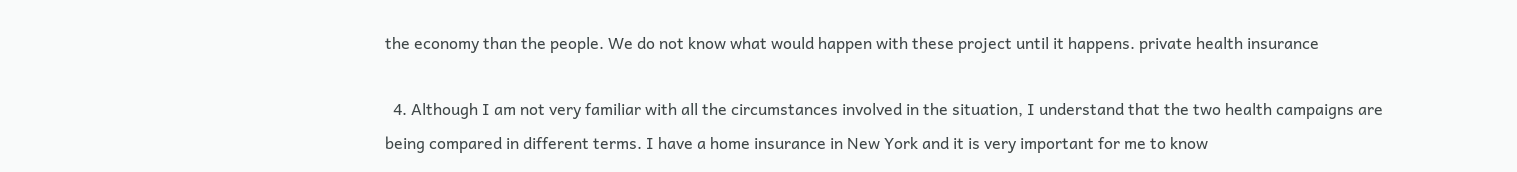the economy than the people. We do not know what would happen with these project until it happens. private health insurance

  4. Although I am not very familiar with all the circumstances involved in the situation, I understand that the two health campaigns are being compared in different terms. I have a home insurance in New York and it is very important for me to know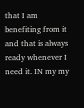that I am benefiting from it and that is always ready whenever I need it. IN my my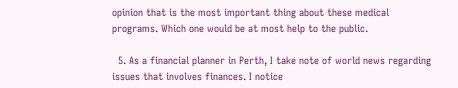opinion that is the most important thing about these medical programs. Which one would be at most help to the public.

  5. As a financial planner in Perth, I take note of world news regarding issues that involves finances. I notice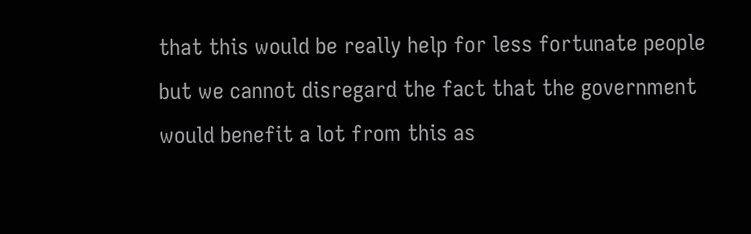that this would be really help for less fortunate people but we cannot disregard the fact that the government would benefit a lot from this as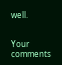well.


Your comments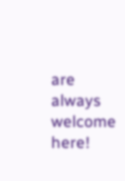are always welcome here!